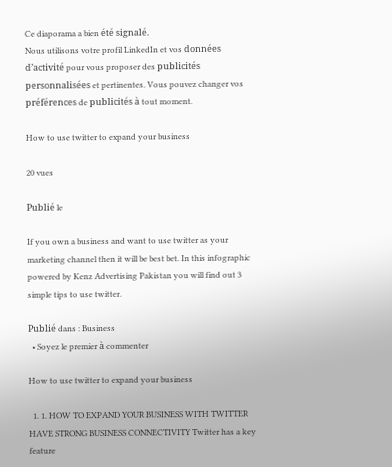Ce diaporama a bien été signalé.
Nous utilisons votre profil LinkedIn et vos données d’activité pour vous proposer des publicités personnalisées et pertinentes. Vous pouvez changer vos préférences de publicités à tout moment.

How to use twitter to expand your business

20 vues

Publié le

If you own a business and want to use twitter as your marketing channel then it will be best bet. In this infographic powered by Kenz Advertising Pakistan you will find out 3 simple tips to use twitter.

Publié dans : Business
  • Soyez le premier à commenter

How to use twitter to expand your business

  1. 1. HOW TO EXPAND YOUR BUSINESS WITH TWITTER HAVE STRONG BUSINESS CONNECTIVITY Twitter has a key feature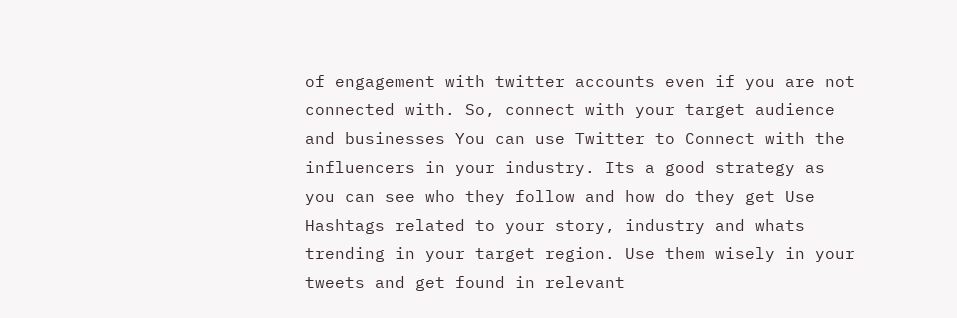of engagement with twitter accounts even if you are not connected with. So, connect with your target audience and businesses You can use Twitter to Connect with the influencers in your industry. Its a good strategy as you can see who they follow and how do they get Use Hashtags related to your story, industry and whats trending in your target region. Use them wisely in your tweets and get found in relevant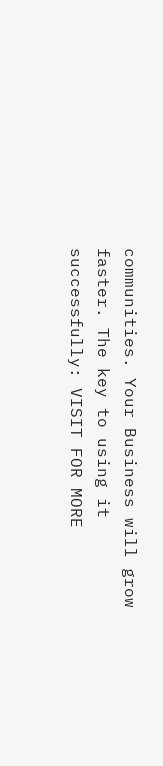communities. Your Business will grow faster. The key to using it successfully: VISIT FOR MORE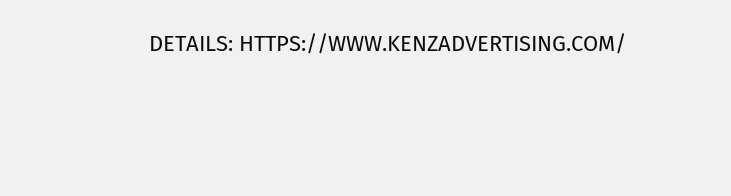DETAILS: HTTPS://WWW.KENZADVERTISING.COM/